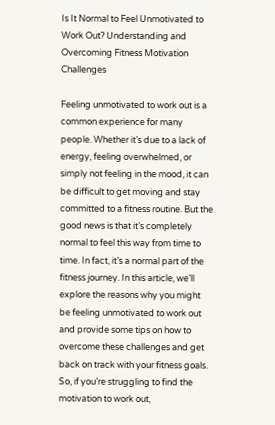Is It Normal to Feel Unmotivated to Work Out? Understanding and Overcoming Fitness Motivation Challenges

Feeling unmotivated to work out is a common experience for many people. Whether it’s due to a lack of energy, feeling overwhelmed, or simply not feeling in the mood, it can be difficult to get moving and stay committed to a fitness routine. But the good news is that it’s completely normal to feel this way from time to time. In fact, it’s a normal part of the fitness journey. In this article, we’ll explore the reasons why you might be feeling unmotivated to work out and provide some tips on how to overcome these challenges and get back on track with your fitness goals. So, if you’re struggling to find the motivation to work out,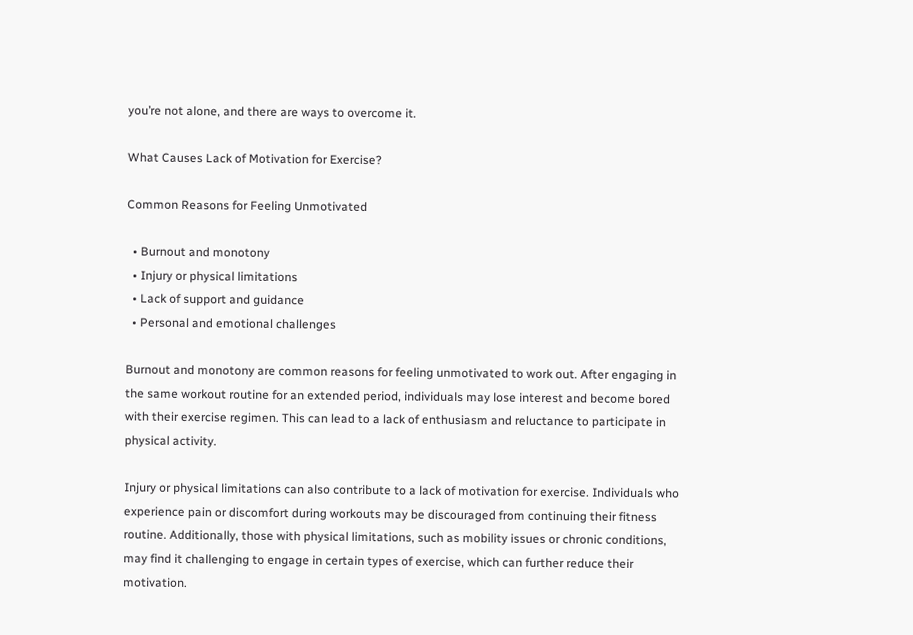you’re not alone, and there are ways to overcome it.

What Causes Lack of Motivation for Exercise?

Common Reasons for Feeling Unmotivated

  • Burnout and monotony
  • Injury or physical limitations
  • Lack of support and guidance
  • Personal and emotional challenges

Burnout and monotony are common reasons for feeling unmotivated to work out. After engaging in the same workout routine for an extended period, individuals may lose interest and become bored with their exercise regimen. This can lead to a lack of enthusiasm and reluctance to participate in physical activity.

Injury or physical limitations can also contribute to a lack of motivation for exercise. Individuals who experience pain or discomfort during workouts may be discouraged from continuing their fitness routine. Additionally, those with physical limitations, such as mobility issues or chronic conditions, may find it challenging to engage in certain types of exercise, which can further reduce their motivation.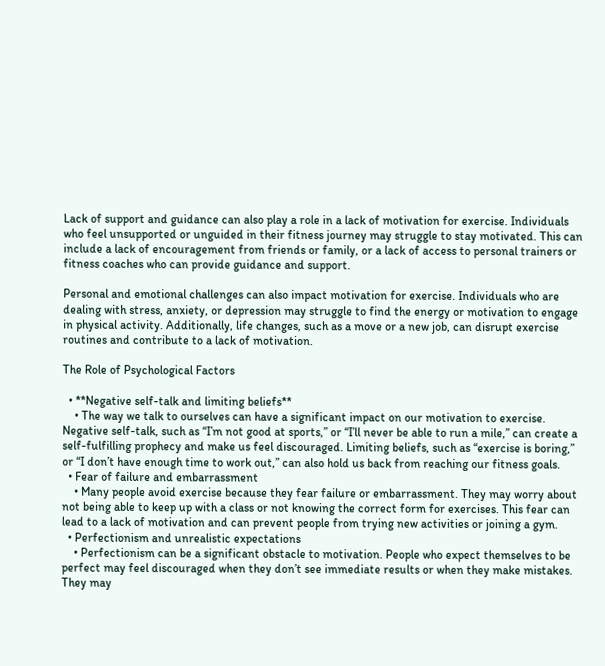Lack of support and guidance can also play a role in a lack of motivation for exercise. Individuals who feel unsupported or unguided in their fitness journey may struggle to stay motivated. This can include a lack of encouragement from friends or family, or a lack of access to personal trainers or fitness coaches who can provide guidance and support.

Personal and emotional challenges can also impact motivation for exercise. Individuals who are dealing with stress, anxiety, or depression may struggle to find the energy or motivation to engage in physical activity. Additionally, life changes, such as a move or a new job, can disrupt exercise routines and contribute to a lack of motivation.

The Role of Psychological Factors

  • **Negative self-talk and limiting beliefs**
    • The way we talk to ourselves can have a significant impact on our motivation to exercise. Negative self-talk, such as “I’m not good at sports,” or “I’ll never be able to run a mile,” can create a self-fulfilling prophecy and make us feel discouraged. Limiting beliefs, such as “exercise is boring,” or “I don’t have enough time to work out,” can also hold us back from reaching our fitness goals.
  • Fear of failure and embarrassment
    • Many people avoid exercise because they fear failure or embarrassment. They may worry about not being able to keep up with a class or not knowing the correct form for exercises. This fear can lead to a lack of motivation and can prevent people from trying new activities or joining a gym.
  • Perfectionism and unrealistic expectations
    • Perfectionism can be a significant obstacle to motivation. People who expect themselves to be perfect may feel discouraged when they don’t see immediate results or when they make mistakes. They may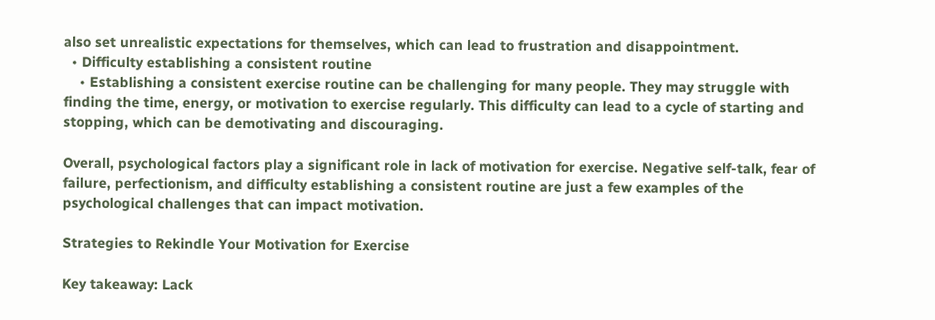also set unrealistic expectations for themselves, which can lead to frustration and disappointment.
  • Difficulty establishing a consistent routine
    • Establishing a consistent exercise routine can be challenging for many people. They may struggle with finding the time, energy, or motivation to exercise regularly. This difficulty can lead to a cycle of starting and stopping, which can be demotivating and discouraging.

Overall, psychological factors play a significant role in lack of motivation for exercise. Negative self-talk, fear of failure, perfectionism, and difficulty establishing a consistent routine are just a few examples of the psychological challenges that can impact motivation.

Strategies to Rekindle Your Motivation for Exercise

Key takeaway: Lack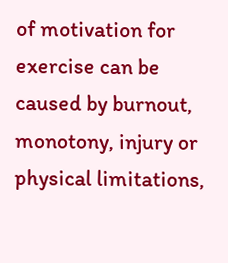of motivation for exercise can be caused by burnout, monotony, injury or physical limitations,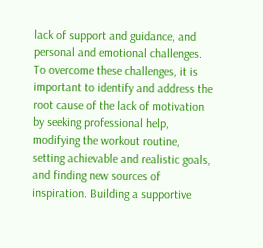lack of support and guidance, and personal and emotional challenges. To overcome these challenges, it is important to identify and address the root cause of the lack of motivation by seeking professional help, modifying the workout routine, setting achievable and realistic goals, and finding new sources of inspiration. Building a supportive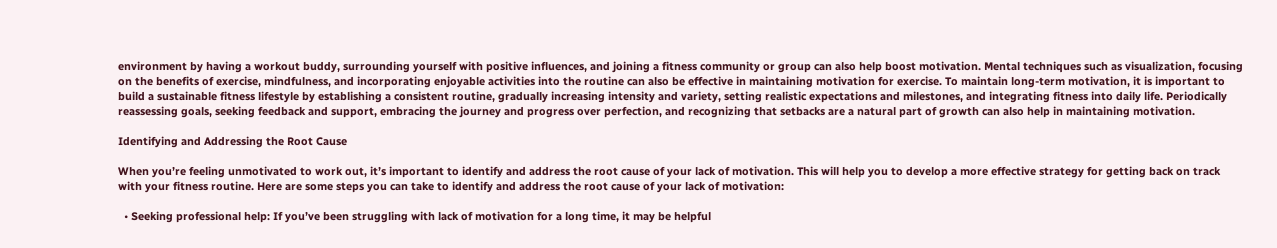environment by having a workout buddy, surrounding yourself with positive influences, and joining a fitness community or group can also help boost motivation. Mental techniques such as visualization, focusing on the benefits of exercise, mindfulness, and incorporating enjoyable activities into the routine can also be effective in maintaining motivation for exercise. To maintain long-term motivation, it is important to build a sustainable fitness lifestyle by establishing a consistent routine, gradually increasing intensity and variety, setting realistic expectations and milestones, and integrating fitness into daily life. Periodically reassessing goals, seeking feedback and support, embracing the journey and progress over perfection, and recognizing that setbacks are a natural part of growth can also help in maintaining motivation.

Identifying and Addressing the Root Cause

When you’re feeling unmotivated to work out, it’s important to identify and address the root cause of your lack of motivation. This will help you to develop a more effective strategy for getting back on track with your fitness routine. Here are some steps you can take to identify and address the root cause of your lack of motivation:

  • Seeking professional help: If you’ve been struggling with lack of motivation for a long time, it may be helpful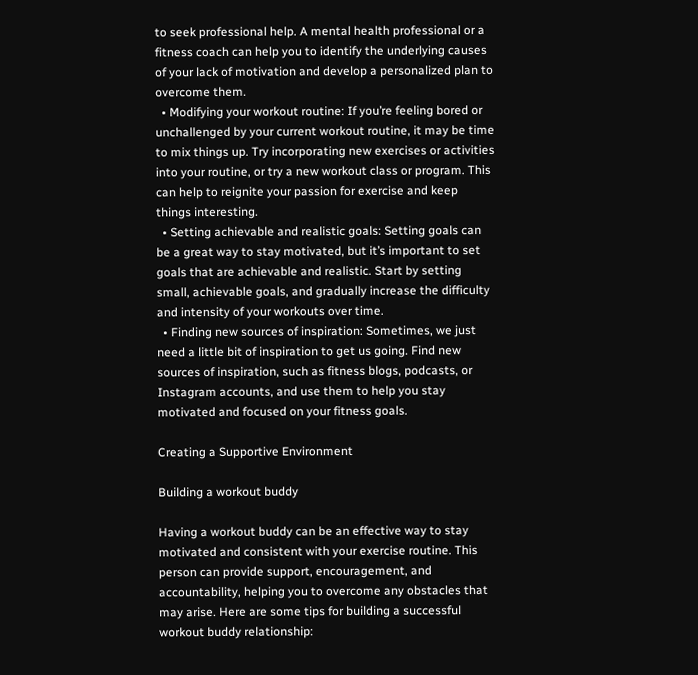to seek professional help. A mental health professional or a fitness coach can help you to identify the underlying causes of your lack of motivation and develop a personalized plan to overcome them.
  • Modifying your workout routine: If you’re feeling bored or unchallenged by your current workout routine, it may be time to mix things up. Try incorporating new exercises or activities into your routine, or try a new workout class or program. This can help to reignite your passion for exercise and keep things interesting.
  • Setting achievable and realistic goals: Setting goals can be a great way to stay motivated, but it’s important to set goals that are achievable and realistic. Start by setting small, achievable goals, and gradually increase the difficulty and intensity of your workouts over time.
  • Finding new sources of inspiration: Sometimes, we just need a little bit of inspiration to get us going. Find new sources of inspiration, such as fitness blogs, podcasts, or Instagram accounts, and use them to help you stay motivated and focused on your fitness goals.

Creating a Supportive Environment

Building a workout buddy

Having a workout buddy can be an effective way to stay motivated and consistent with your exercise routine. This person can provide support, encouragement, and accountability, helping you to overcome any obstacles that may arise. Here are some tips for building a successful workout buddy relationship: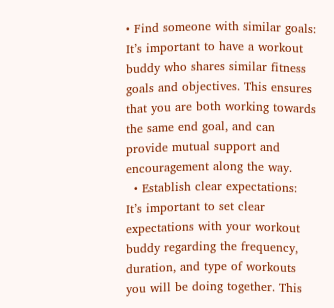• Find someone with similar goals: It’s important to have a workout buddy who shares similar fitness goals and objectives. This ensures that you are both working towards the same end goal, and can provide mutual support and encouragement along the way.
  • Establish clear expectations: It’s important to set clear expectations with your workout buddy regarding the frequency, duration, and type of workouts you will be doing together. This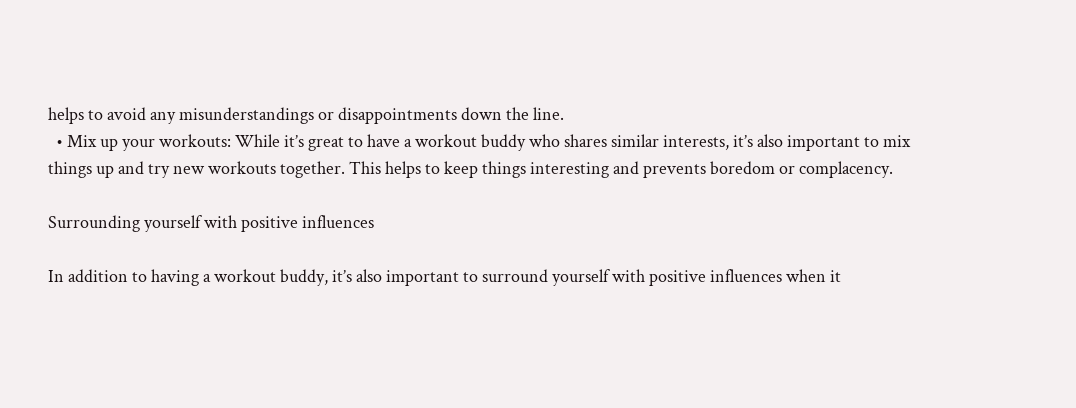helps to avoid any misunderstandings or disappointments down the line.
  • Mix up your workouts: While it’s great to have a workout buddy who shares similar interests, it’s also important to mix things up and try new workouts together. This helps to keep things interesting and prevents boredom or complacency.

Surrounding yourself with positive influences

In addition to having a workout buddy, it’s also important to surround yourself with positive influences when it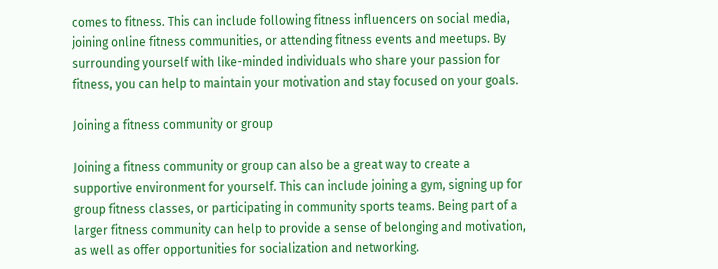comes to fitness. This can include following fitness influencers on social media, joining online fitness communities, or attending fitness events and meetups. By surrounding yourself with like-minded individuals who share your passion for fitness, you can help to maintain your motivation and stay focused on your goals.

Joining a fitness community or group

Joining a fitness community or group can also be a great way to create a supportive environment for yourself. This can include joining a gym, signing up for group fitness classes, or participating in community sports teams. Being part of a larger fitness community can help to provide a sense of belonging and motivation, as well as offer opportunities for socialization and networking.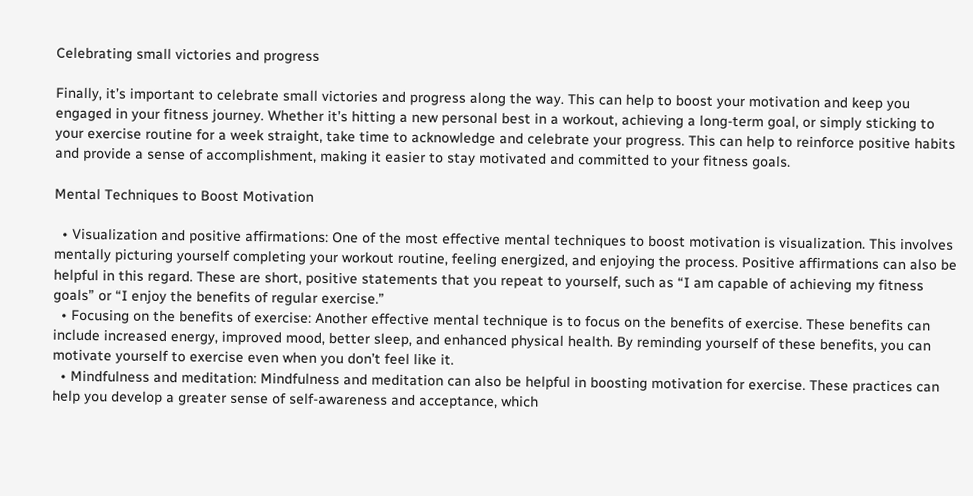Celebrating small victories and progress

Finally, it’s important to celebrate small victories and progress along the way. This can help to boost your motivation and keep you engaged in your fitness journey. Whether it’s hitting a new personal best in a workout, achieving a long-term goal, or simply sticking to your exercise routine for a week straight, take time to acknowledge and celebrate your progress. This can help to reinforce positive habits and provide a sense of accomplishment, making it easier to stay motivated and committed to your fitness goals.

Mental Techniques to Boost Motivation

  • Visualization and positive affirmations: One of the most effective mental techniques to boost motivation is visualization. This involves mentally picturing yourself completing your workout routine, feeling energized, and enjoying the process. Positive affirmations can also be helpful in this regard. These are short, positive statements that you repeat to yourself, such as “I am capable of achieving my fitness goals” or “I enjoy the benefits of regular exercise.”
  • Focusing on the benefits of exercise: Another effective mental technique is to focus on the benefits of exercise. These benefits can include increased energy, improved mood, better sleep, and enhanced physical health. By reminding yourself of these benefits, you can motivate yourself to exercise even when you don’t feel like it.
  • Mindfulness and meditation: Mindfulness and meditation can also be helpful in boosting motivation for exercise. These practices can help you develop a greater sense of self-awareness and acceptance, which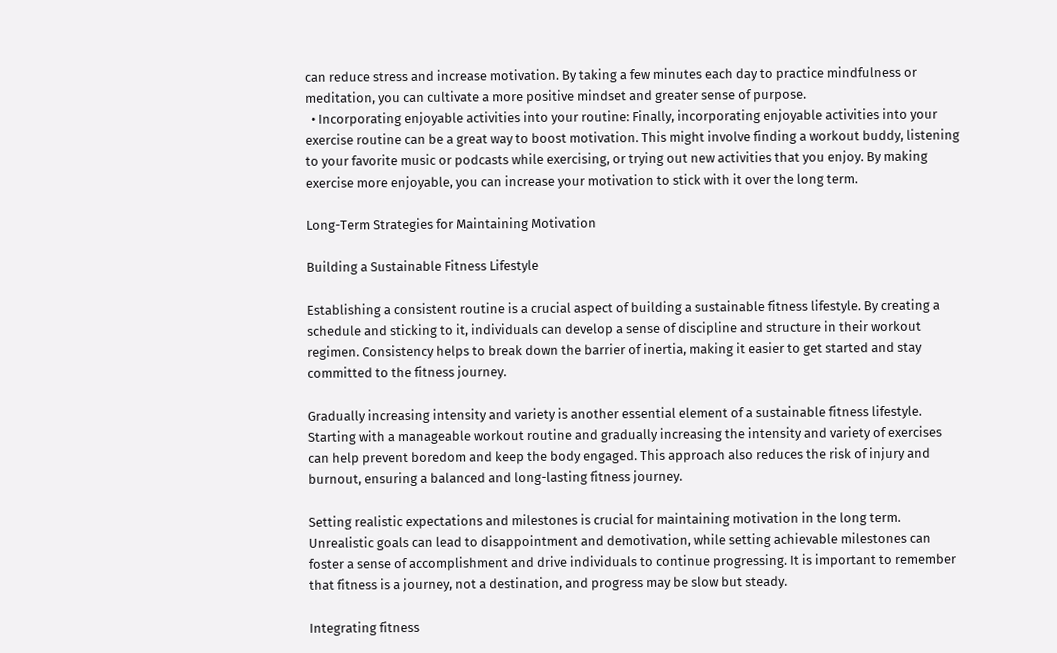can reduce stress and increase motivation. By taking a few minutes each day to practice mindfulness or meditation, you can cultivate a more positive mindset and greater sense of purpose.
  • Incorporating enjoyable activities into your routine: Finally, incorporating enjoyable activities into your exercise routine can be a great way to boost motivation. This might involve finding a workout buddy, listening to your favorite music or podcasts while exercising, or trying out new activities that you enjoy. By making exercise more enjoyable, you can increase your motivation to stick with it over the long term.

Long-Term Strategies for Maintaining Motivation

Building a Sustainable Fitness Lifestyle

Establishing a consistent routine is a crucial aspect of building a sustainable fitness lifestyle. By creating a schedule and sticking to it, individuals can develop a sense of discipline and structure in their workout regimen. Consistency helps to break down the barrier of inertia, making it easier to get started and stay committed to the fitness journey.

Gradually increasing intensity and variety is another essential element of a sustainable fitness lifestyle. Starting with a manageable workout routine and gradually increasing the intensity and variety of exercises can help prevent boredom and keep the body engaged. This approach also reduces the risk of injury and burnout, ensuring a balanced and long-lasting fitness journey.

Setting realistic expectations and milestones is crucial for maintaining motivation in the long term. Unrealistic goals can lead to disappointment and demotivation, while setting achievable milestones can foster a sense of accomplishment and drive individuals to continue progressing. It is important to remember that fitness is a journey, not a destination, and progress may be slow but steady.

Integrating fitness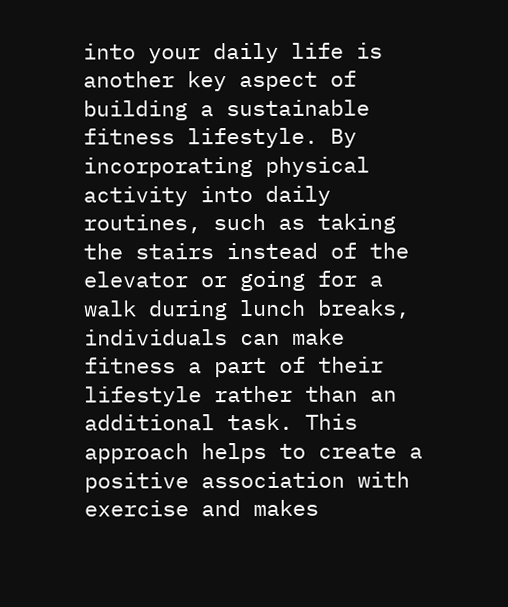into your daily life is another key aspect of building a sustainable fitness lifestyle. By incorporating physical activity into daily routines, such as taking the stairs instead of the elevator or going for a walk during lunch breaks, individuals can make fitness a part of their lifestyle rather than an additional task. This approach helps to create a positive association with exercise and makes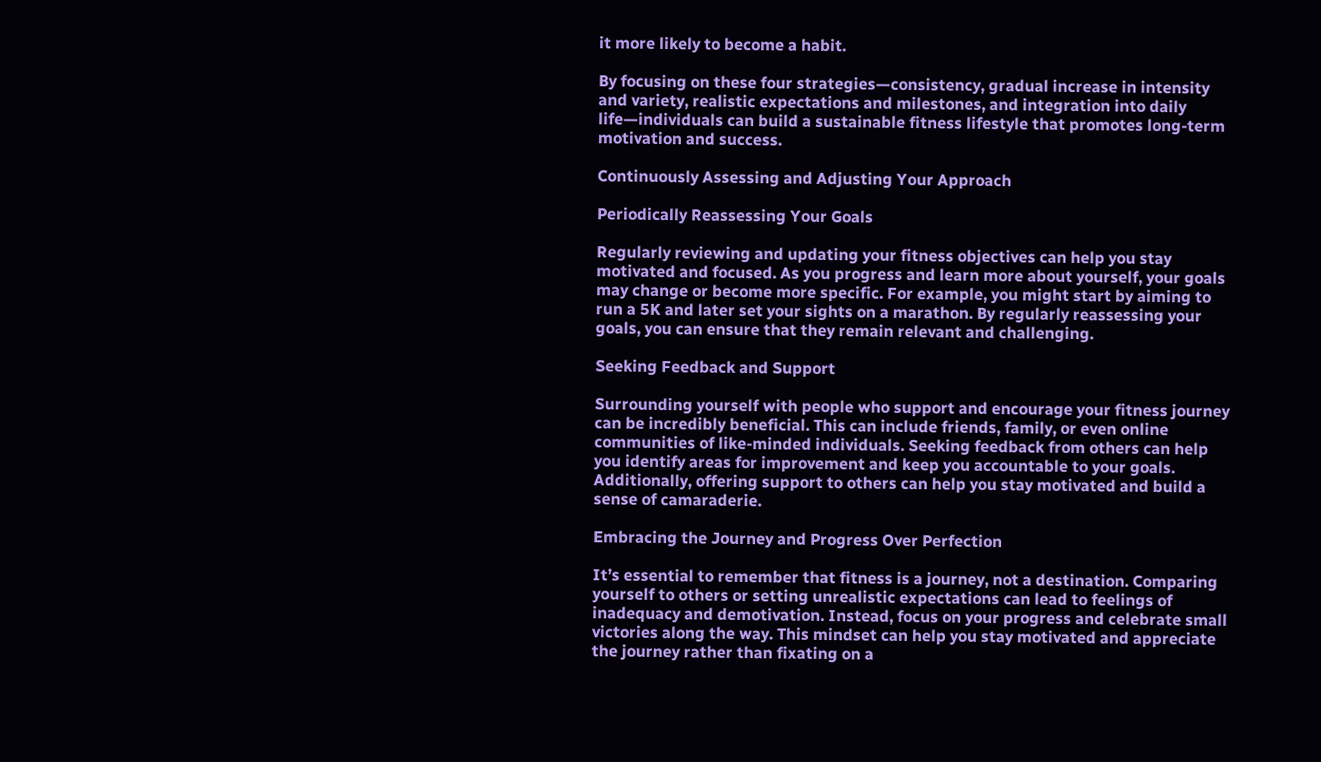it more likely to become a habit.

By focusing on these four strategies—consistency, gradual increase in intensity and variety, realistic expectations and milestones, and integration into daily life—individuals can build a sustainable fitness lifestyle that promotes long-term motivation and success.

Continuously Assessing and Adjusting Your Approach

Periodically Reassessing Your Goals

Regularly reviewing and updating your fitness objectives can help you stay motivated and focused. As you progress and learn more about yourself, your goals may change or become more specific. For example, you might start by aiming to run a 5K and later set your sights on a marathon. By regularly reassessing your goals, you can ensure that they remain relevant and challenging.

Seeking Feedback and Support

Surrounding yourself with people who support and encourage your fitness journey can be incredibly beneficial. This can include friends, family, or even online communities of like-minded individuals. Seeking feedback from others can help you identify areas for improvement and keep you accountable to your goals. Additionally, offering support to others can help you stay motivated and build a sense of camaraderie.

Embracing the Journey and Progress Over Perfection

It’s essential to remember that fitness is a journey, not a destination. Comparing yourself to others or setting unrealistic expectations can lead to feelings of inadequacy and demotivation. Instead, focus on your progress and celebrate small victories along the way. This mindset can help you stay motivated and appreciate the journey rather than fixating on a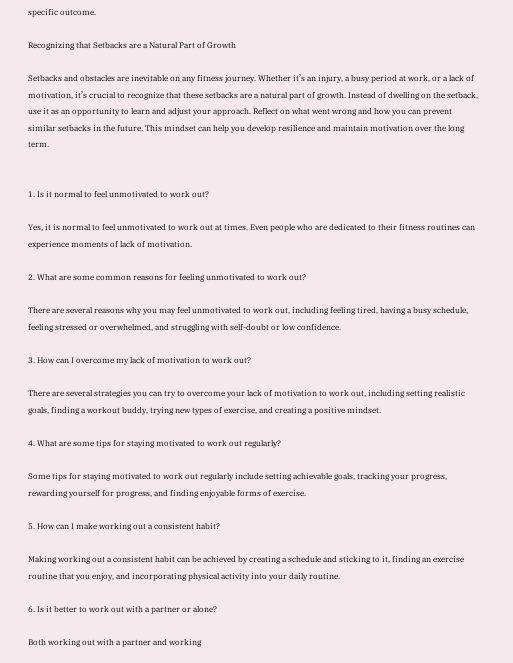specific outcome.

Recognizing that Setbacks are a Natural Part of Growth

Setbacks and obstacles are inevitable on any fitness journey. Whether it’s an injury, a busy period at work, or a lack of motivation, it’s crucial to recognize that these setbacks are a natural part of growth. Instead of dwelling on the setback, use it as an opportunity to learn and adjust your approach. Reflect on what went wrong and how you can prevent similar setbacks in the future. This mindset can help you develop resilience and maintain motivation over the long term.


1. Is it normal to feel unmotivated to work out?

Yes, it is normal to feel unmotivated to work out at times. Even people who are dedicated to their fitness routines can experience moments of lack of motivation.

2. What are some common reasons for feeling unmotivated to work out?

There are several reasons why you may feel unmotivated to work out, including feeling tired, having a busy schedule, feeling stressed or overwhelmed, and struggling with self-doubt or low confidence.

3. How can I overcome my lack of motivation to work out?

There are several strategies you can try to overcome your lack of motivation to work out, including setting realistic goals, finding a workout buddy, trying new types of exercise, and creating a positive mindset.

4. What are some tips for staying motivated to work out regularly?

Some tips for staying motivated to work out regularly include setting achievable goals, tracking your progress, rewarding yourself for progress, and finding enjoyable forms of exercise.

5. How can I make working out a consistent habit?

Making working out a consistent habit can be achieved by creating a schedule and sticking to it, finding an exercise routine that you enjoy, and incorporating physical activity into your daily routine.

6. Is it better to work out with a partner or alone?

Both working out with a partner and working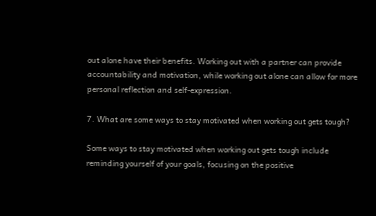out alone have their benefits. Working out with a partner can provide accountability and motivation, while working out alone can allow for more personal reflection and self-expression.

7. What are some ways to stay motivated when working out gets tough?

Some ways to stay motivated when working out gets tough include reminding yourself of your goals, focusing on the positive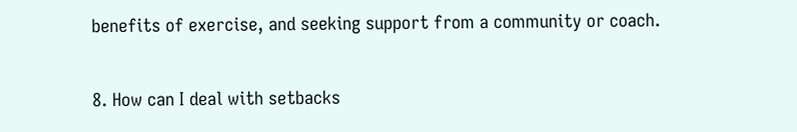benefits of exercise, and seeking support from a community or coach.

8. How can I deal with setbacks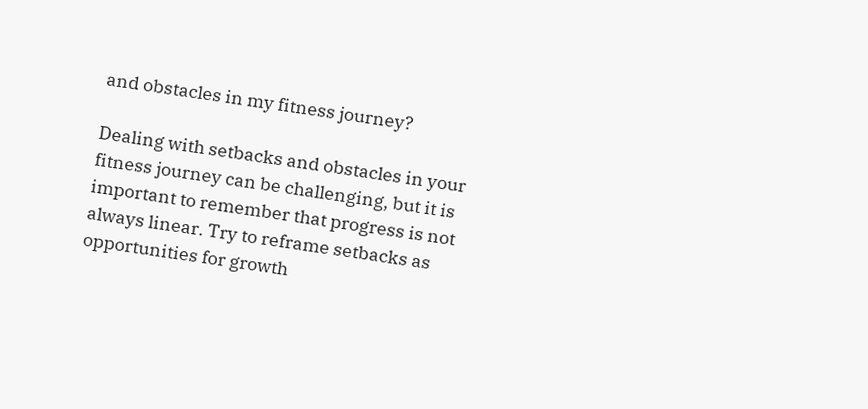and obstacles in my fitness journey?

Dealing with setbacks and obstacles in your fitness journey can be challenging, but it is important to remember that progress is not always linear. Try to reframe setbacks as opportunities for growth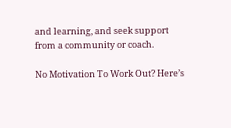and learning, and seek support from a community or coach.

No Motivation To Work Out? Here’s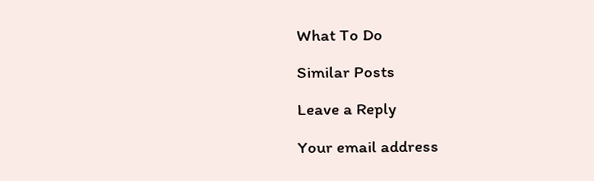What To Do

Similar Posts

Leave a Reply

Your email address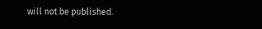will not be published.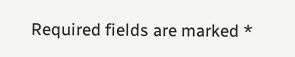Required fields are marked *